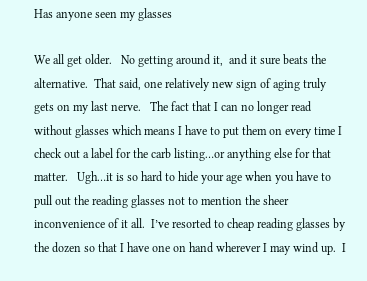Has anyone seen my glasses

We all get older.   No getting around it,  and it sure beats the alternative.  That said, one relatively new sign of aging truly gets on my last nerve.   The fact that I can no longer read without glasses which means I have to put them on every time I check out a label for the carb listing…or anything else for that matter.   Ugh…it is so hard to hide your age when you have to pull out the reading glasses not to mention the sheer inconvenience of it all.  I’ve resorted to cheap reading glasses by the dozen so that I have one on hand wherever I may wind up.  I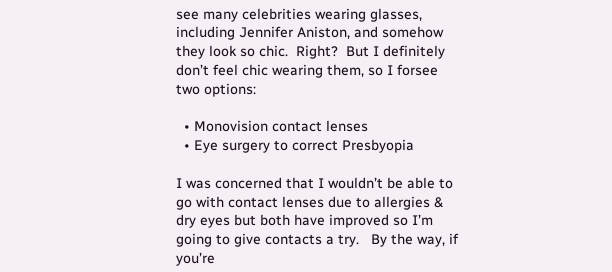see many celebrities wearing glasses, including Jennifer Aniston, and somehow they look so chic.  Right?  But I definitely don’t feel chic wearing them, so I forsee two options:

  • Monovision contact lenses
  • Eye surgery to correct Presbyopia

I was concerned that I wouldn’t be able to go with contact lenses due to allergies & dry eyes but both have improved so I’m going to give contacts a try.   By the way, if you’re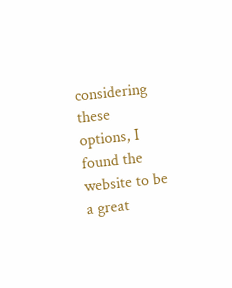considering these options, I found the website to be a great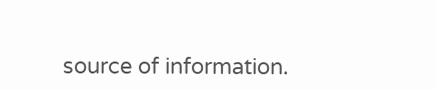source of information.